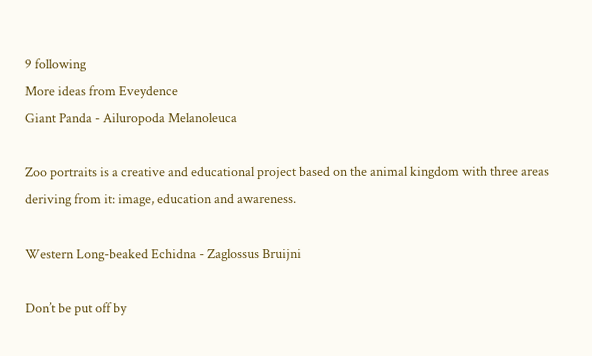9 following
More ideas from Eveydence
Giant Panda - Ailuropoda Melanoleuca

Zoo portraits is a creative and educational project based on the animal kingdom with three areas deriving from it: image, education and awareness.

Western Long-beaked Echidna - Zaglossus Bruijni

Don’t be put off by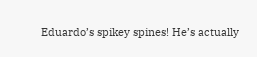Eduardo’s spikey spines! He’s actually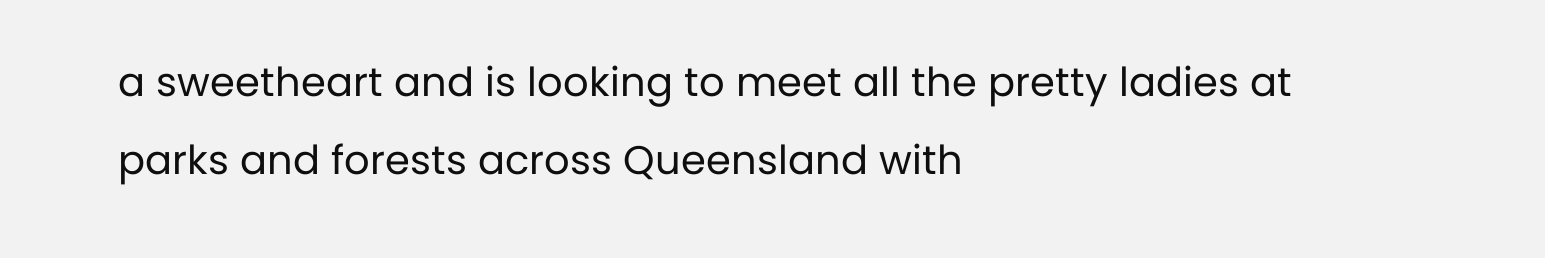a sweetheart and is looking to meet all the pretty ladies at parks and forests across Queensland with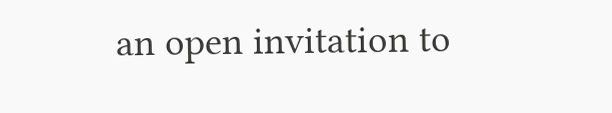an open invitation to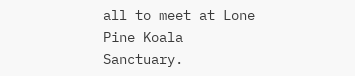all to meet at Lone Pine Koala Sanctuary.